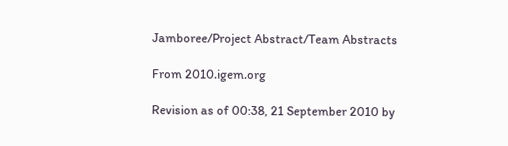Jamboree/Project Abstract/Team Abstracts

From 2010.igem.org

Revision as of 00:38, 21 September 2010 by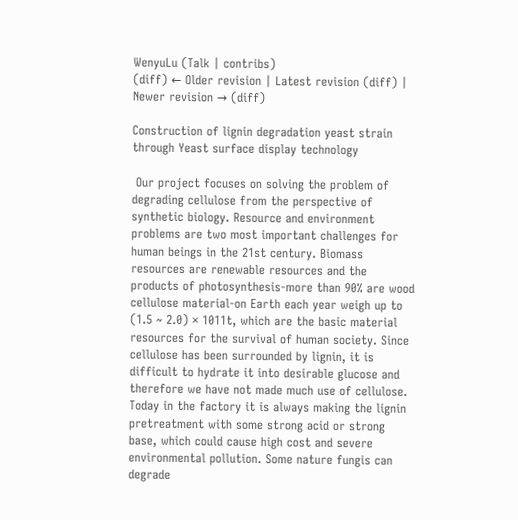WenyuLu (Talk | contribs)
(diff) ← Older revision | Latest revision (diff) | Newer revision → (diff)

Construction of lignin degradation yeast strain through Yeast surface display technology

 Our project focuses on solving the problem of degrading cellulose from the perspective of synthetic biology. Resource and environment problems are two most important challenges for human beings in the 21st century. Biomass resources are renewable resources and the products of photosynthesis-more than 90% are wood cellulose material-on Earth each year weigh up to (1.5 ~ 2.0) × 1011t, which are the basic material resources for the survival of human society. Since cellulose has been surrounded by lignin, it is difficult to hydrate it into desirable glucose and therefore we have not made much use of cellulose. Today in the factory it is always making the lignin pretreatment with some strong acid or strong base, which could cause high cost and severe environmental pollution. Some nature fungis can degrade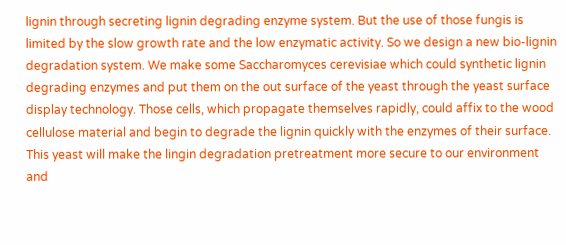lignin through secreting lignin degrading enzyme system. But the use of those fungis is limited by the slow growth rate and the low enzymatic activity. So we design a new bio-lignin degradation system. We make some Saccharomyces cerevisiae which could synthetic lignin degrading enzymes and put them on the out surface of the yeast through the yeast surface display technology. Those cells, which propagate themselves rapidly, could affix to the wood cellulose material and begin to degrade the lignin quickly with the enzymes of their surface. This yeast will make the lingin degradation pretreatment more secure to our environment and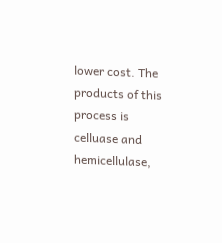lower cost. The products of this process is celluase and hemicellulase,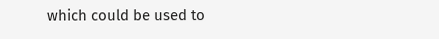which could be used to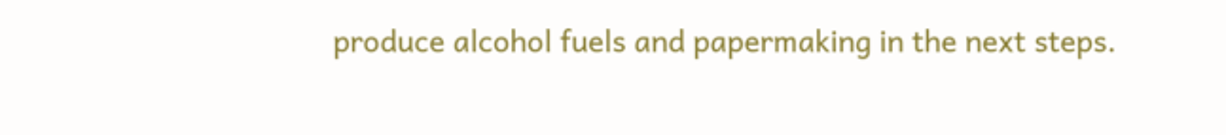produce alcohol fuels and papermaking in the next steps.